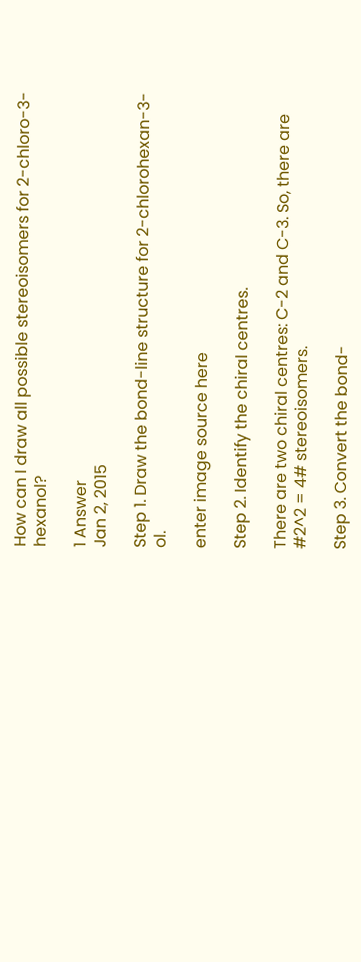How can I draw all possible stereoisomers for 2-chloro-3-hexanol?

1 Answer
Jan 2, 2015

Step 1. Draw the bond-line structure for 2-chlorohexan-3-ol.

enter image source here

Step 2. Identify the chiral centres.

There are two chiral centres: C-2 and C-3. So, there are #2^2 = 4# stereoisomers.

Step 3. Convert the bond-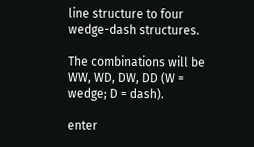line structure to four wedge-dash structures.

The combinations will be WW, WD, DW, DD (W = wedge; D = dash).

enter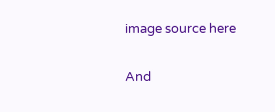image source here

And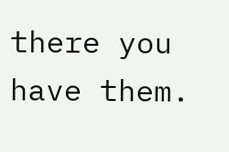there you have them.